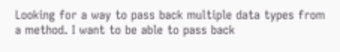Looking for a way to pass back multiple data types from a method. I want to be able to pass back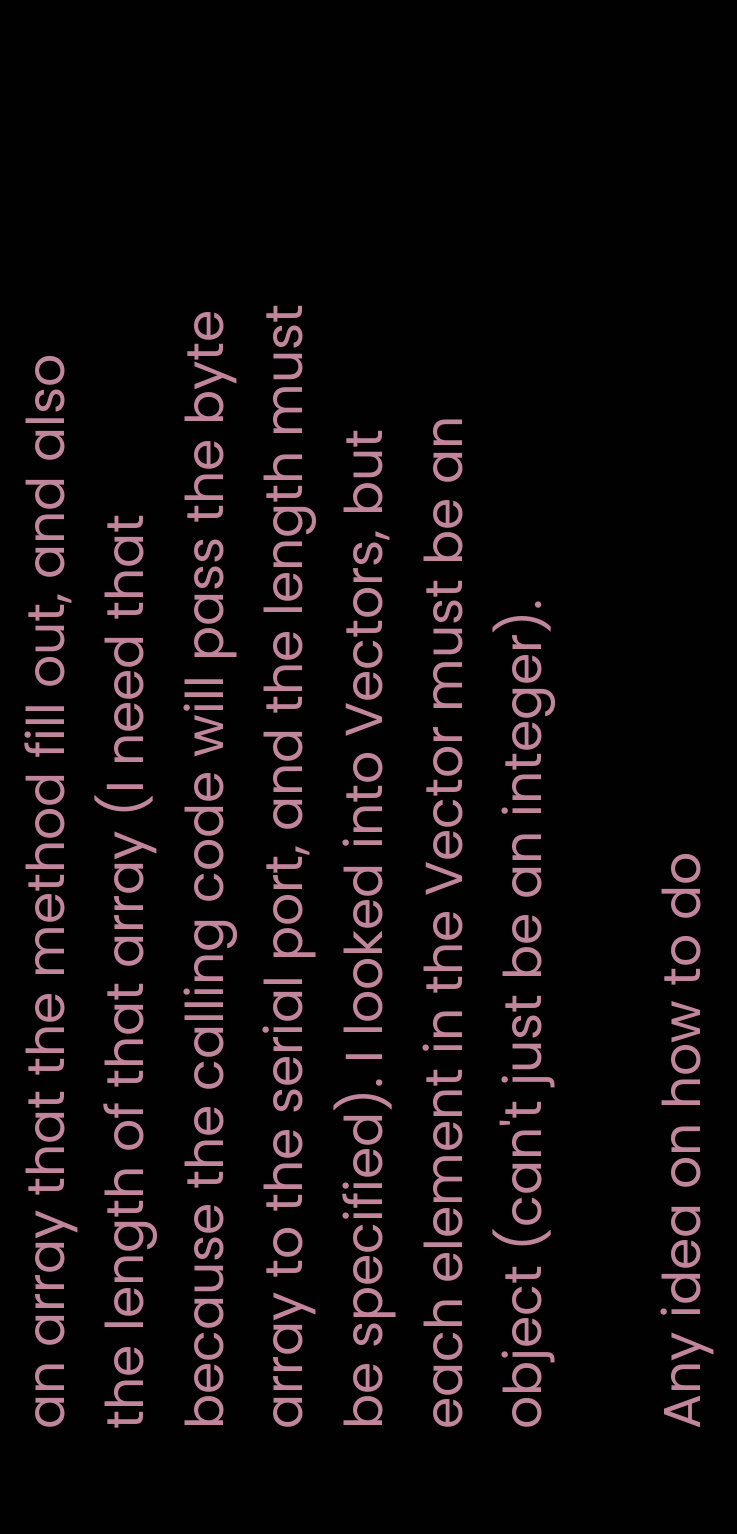an array that the method fill out, and also the length of that array (I need that because the calling code will pass the byte array to the serial port, and the length must be specified). I looked into Vectors, but each element in the Vector must be an object (can't just be an integer).

Any idea on how to do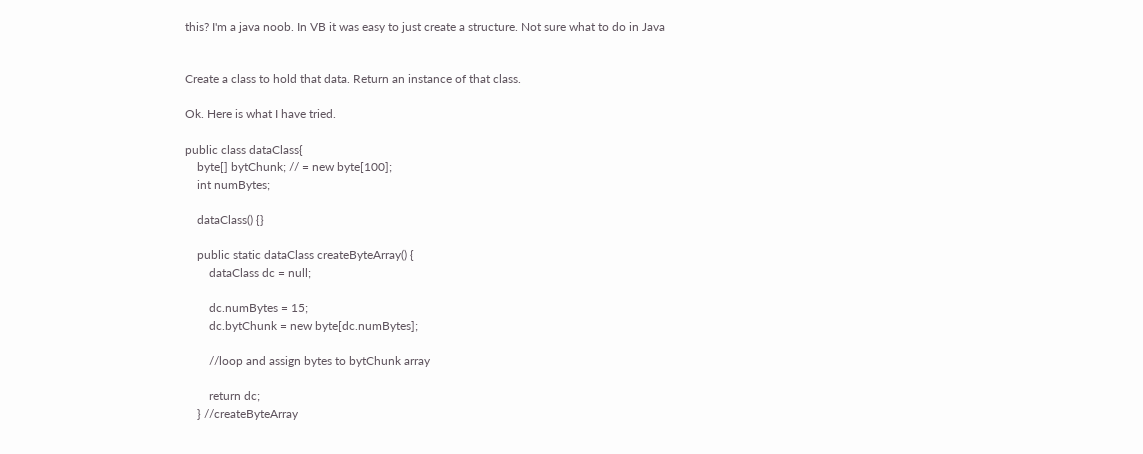this? I'm a java noob. In VB it was easy to just create a structure. Not sure what to do in Java


Create a class to hold that data. Return an instance of that class.

Ok. Here is what I have tried.

public class dataClass{
    byte[] bytChunk; // = new byte[100];
    int numBytes;

    dataClass() {}

    public static dataClass createByteArray() {
        dataClass dc = null;

        dc.numBytes = 15;
        dc.bytChunk = new byte[dc.numBytes];

        //loop and assign bytes to bytChunk array

        return dc;
    } //createByteArray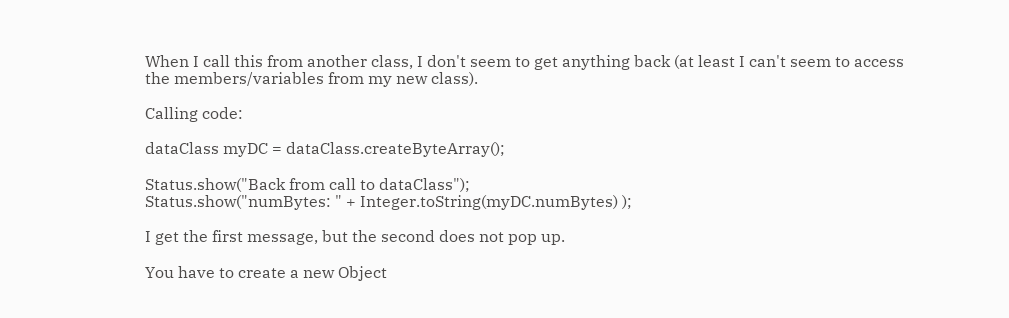When I call this from another class, I don't seem to get anything back (at least I can't seem to access the members/variables from my new class).

Calling code:

dataClass myDC = dataClass.createByteArray();

Status.show("Back from call to dataClass");
Status.show("numBytes: " + Integer.toString(myDC.numBytes) );

I get the first message, but the second does not pop up.

You have to create a new Object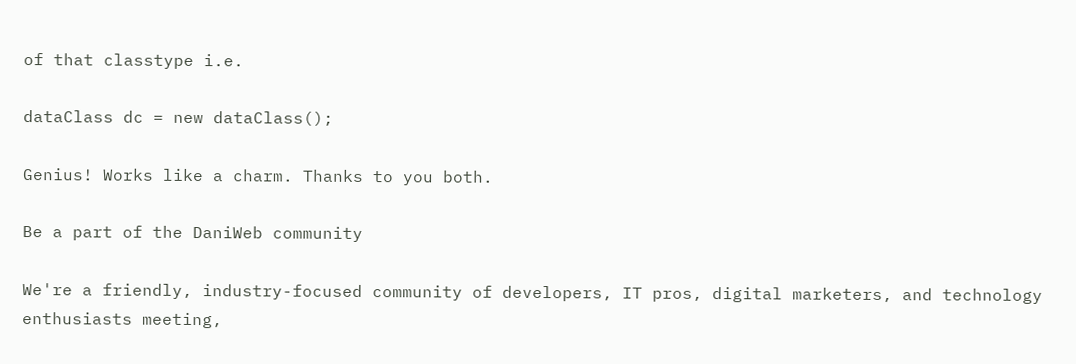of that classtype i.e.

dataClass dc = new dataClass();

Genius! Works like a charm. Thanks to you both.

Be a part of the DaniWeb community

We're a friendly, industry-focused community of developers, IT pros, digital marketers, and technology enthusiasts meeting,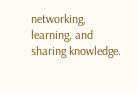networking, learning, and sharing knowledge.